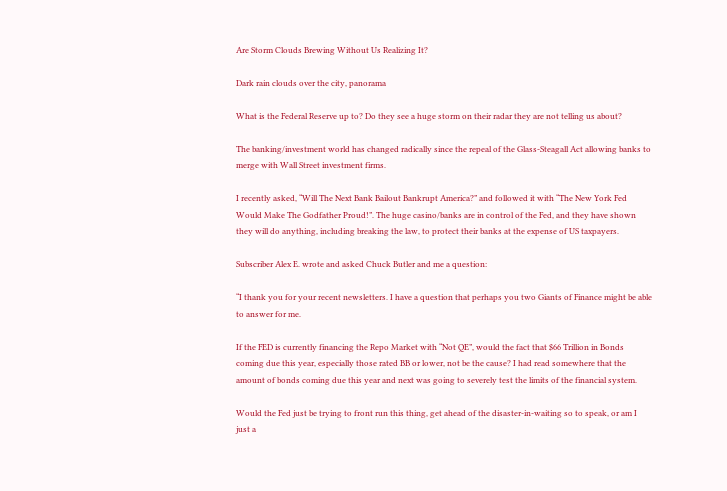Are Storm Clouds Brewing Without Us Realizing It?

Dark rain clouds over the city, panorama

What is the Federal Reserve up to? Do they see a huge storm on their radar they are not telling us about?

The banking/investment world has changed radically since the repeal of the Glass-Steagall Act allowing banks to merge with Wall Street investment firms.

I recently asked, “Will The Next Bank Bailout Bankrupt America?” and followed it with “The New York Fed Would Make The Godfather Proud!”. The huge casino/banks are in control of the Fed, and they have shown they will do anything, including breaking the law, to protect their banks at the expense of US taxpayers.

Subscriber Alex E. wrote and asked Chuck Butler and me a question:

“I thank you for your recent newsletters. I have a question that perhaps you two Giants of Finance might be able to answer for me.

If the FED is currently financing the Repo Market with “Not QE”, would the fact that $66 Trillion in Bonds coming due this year, especially those rated BB or lower, not be the cause? I had read somewhere that the amount of bonds coming due this year and next was going to severely test the limits of the financial system.

Would the Fed just be trying to front run this thing, get ahead of the disaster-in-waiting so to speak, or am I just a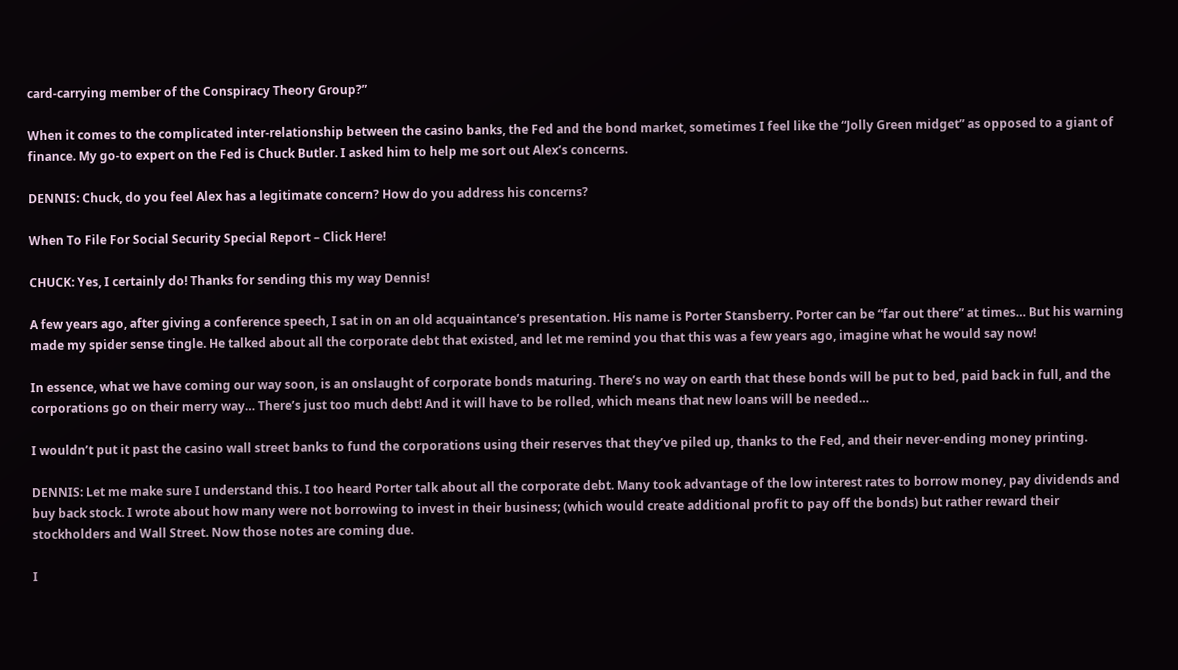card-carrying member of the Conspiracy Theory Group?”

When it comes to the complicated inter-relationship between the casino banks, the Fed and the bond market, sometimes I feel like the “Jolly Green midget” as opposed to a giant of finance. My go-to expert on the Fed is Chuck Butler. I asked him to help me sort out Alex’s concerns.

DENNIS: Chuck, do you feel Alex has a legitimate concern? How do you address his concerns?

When To File For Social Security Special Report – Click Here!

CHUCK: Yes, I certainly do! Thanks for sending this my way Dennis!

A few years ago, after giving a conference speech, I sat in on an old acquaintance’s presentation. His name is Porter Stansberry. Porter can be “far out there” at times… But his warning made my spider sense tingle. He talked about all the corporate debt that existed, and let me remind you that this was a few years ago, imagine what he would say now!

In essence, what we have coming our way soon, is an onslaught of corporate bonds maturing. There’s no way on earth that these bonds will be put to bed, paid back in full, and the corporations go on their merry way… There’s just too much debt! And it will have to be rolled, which means that new loans will be needed…

I wouldn’t put it past the casino wall street banks to fund the corporations using their reserves that they’ve piled up, thanks to the Fed, and their never-ending money printing.

DENNIS: Let me make sure I understand this. I too heard Porter talk about all the corporate debt. Many took advantage of the low interest rates to borrow money, pay dividends and buy back stock. I wrote about how many were not borrowing to invest in their business; (which would create additional profit to pay off the bonds) but rather reward their stockholders and Wall Street. Now those notes are coming due.

I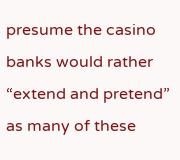presume the casino banks would rather “extend and pretend” as many of these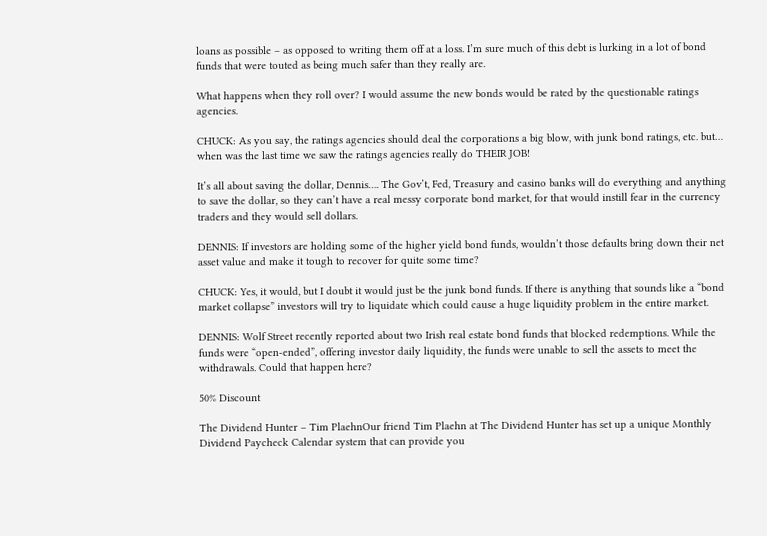loans as possible – as opposed to writing them off at a loss. I’m sure much of this debt is lurking in a lot of bond funds that were touted as being much safer than they really are.

What happens when they roll over? I would assume the new bonds would be rated by the questionable ratings agencies.

CHUCK: As you say, the ratings agencies should deal the corporations a big blow, with junk bond ratings, etc. but… when was the last time we saw the ratings agencies really do THEIR JOB!

It’s all about saving the dollar, Dennis…. The Gov’t, Fed, Treasury and casino banks will do everything and anything to save the dollar, so they can’t have a real messy corporate bond market, for that would instill fear in the currency traders and they would sell dollars.

DENNIS: If investors are holding some of the higher yield bond funds, wouldn’t those defaults bring down their net asset value and make it tough to recover for quite some time?

CHUCK: Yes, it would, but I doubt it would just be the junk bond funds. If there is anything that sounds like a “bond market collapse” investors will try to liquidate which could cause a huge liquidity problem in the entire market.

DENNIS: Wolf Street recently reported about two Irish real estate bond funds that blocked redemptions. While the funds were “open-ended”, offering investor daily liquidity, the funds were unable to sell the assets to meet the withdrawals. Could that happen here?

50% Discount

The Dividend Hunter – Tim PlaehnOur friend Tim Plaehn at The Dividend Hunter has set up a unique Monthly Dividend Paycheck Calendar system that can provide you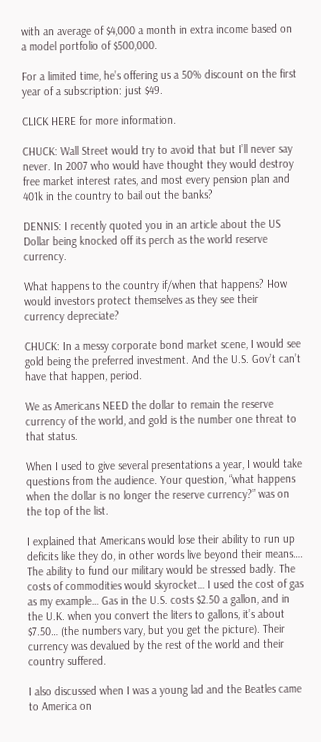with an average of $4,000 a month in extra income based on a model portfolio of $500,000.

For a limited time, he’s offering us a 50% discount on the first year of a subscription: just $49.

CLICK HERE for more information.

CHUCK: Wall Street would try to avoid that but I’ll never say never. In 2007 who would have thought they would destroy free market interest rates, and most every pension plan and 401k in the country to bail out the banks?

DENNIS: I recently quoted you in an article about the US Dollar being knocked off its perch as the world reserve currency.

What happens to the country if/when that happens? How would investors protect themselves as they see their currency depreciate?

CHUCK: In a messy corporate bond market scene, I would see gold being the preferred investment. And the U.S. Gov’t can’t have that happen, period.

We as Americans NEED the dollar to remain the reserve currency of the world, and gold is the number one threat to that status.

When I used to give several presentations a year, I would take questions from the audience. Your question, “what happens when the dollar is no longer the reserve currency?” was on the top of the list.

I explained that Americans would lose their ability to run up deficits like they do, in other words live beyond their means…. The ability to fund our military would be stressed badly. The costs of commodities would skyrocket… I used the cost of gas as my example… Gas in the U.S. costs $2.50 a gallon, and in the U.K. when you convert the liters to gallons, it’s about $7.50… (the numbers vary, but you get the picture). Their currency was devalued by the rest of the world and their country suffered.

I also discussed when I was a young lad and the Beatles came to America on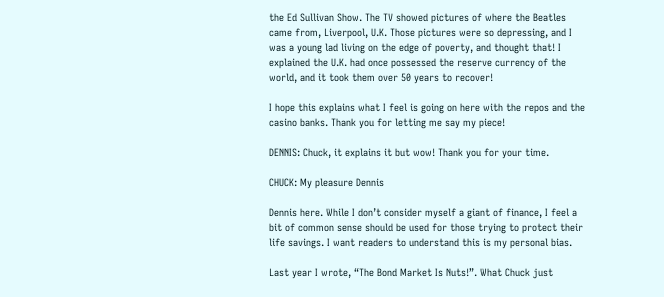the Ed Sullivan Show. The TV showed pictures of where the Beatles came from, Liverpool, U.K. Those pictures were so depressing, and I was a young lad living on the edge of poverty, and thought that! I explained the U.K. had once possessed the reserve currency of the world, and it took them over 50 years to recover!

I hope this explains what I feel is going on here with the repos and the casino banks. Thank you for letting me say my piece!

DENNIS: Chuck, it explains it but wow! Thank you for your time.

CHUCK: My pleasure Dennis

Dennis here. While I don’t consider myself a giant of finance, I feel a bit of common sense should be used for those trying to protect their life savings. I want readers to understand this is my personal bias.

Last year I wrote, “The Bond Market Is Nuts!”. What Chuck just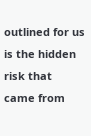outlined for us is the hidden risk that came from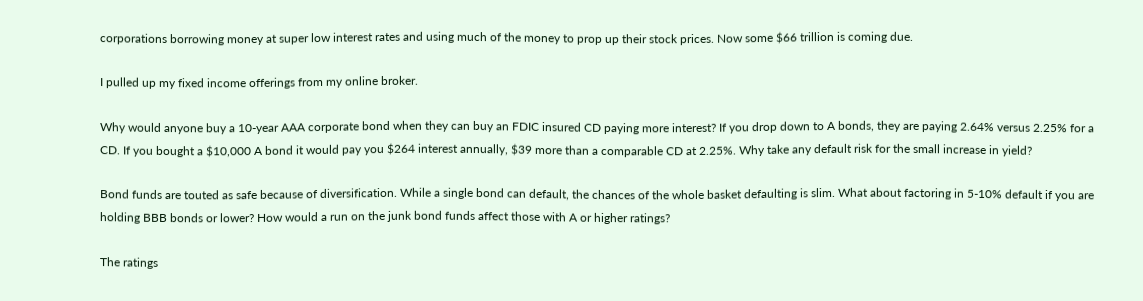corporations borrowing money at super low interest rates and using much of the money to prop up their stock prices. Now some $66 trillion is coming due.

I pulled up my fixed income offerings from my online broker.

Why would anyone buy a 10-year AAA corporate bond when they can buy an FDIC insured CD paying more interest? If you drop down to A bonds, they are paying 2.64% versus 2.25% for a CD. If you bought a $10,000 A bond it would pay you $264 interest annually, $39 more than a comparable CD at 2.25%. Why take any default risk for the small increase in yield?

Bond funds are touted as safe because of diversification. While a single bond can default, the chances of the whole basket defaulting is slim. What about factoring in 5-10% default if you are holding BBB bonds or lower? How would a run on the junk bond funds affect those with A or higher ratings?

The ratings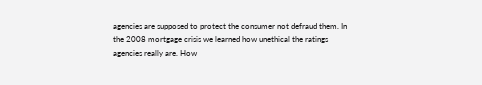agencies are supposed to protect the consumer not defraud them. In the 2008 mortgage crisis we learned how unethical the ratings agencies really are. How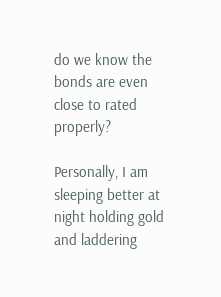do we know the bonds are even close to rated properly?

Personally, I am sleeping better at night holding gold and laddering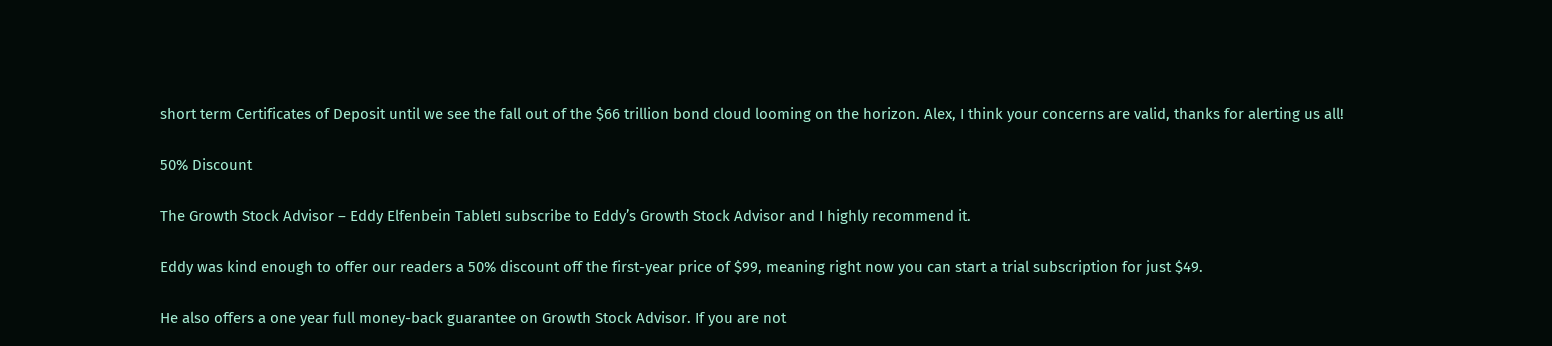short term Certificates of Deposit until we see the fall out of the $66 trillion bond cloud looming on the horizon. Alex, I think your concerns are valid, thanks for alerting us all!

50% Discount

The Growth Stock Advisor – Eddy Elfenbein TabletI subscribe to Eddy’s Growth Stock Advisor and I highly recommend it.

Eddy was kind enough to offer our readers a 50% discount off the first-year price of $99, meaning right now you can start a trial subscription for just $49.

He also offers a one year full money-back guarantee on Growth Stock Advisor. If you are not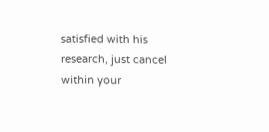satisfied with his research, just cancel within your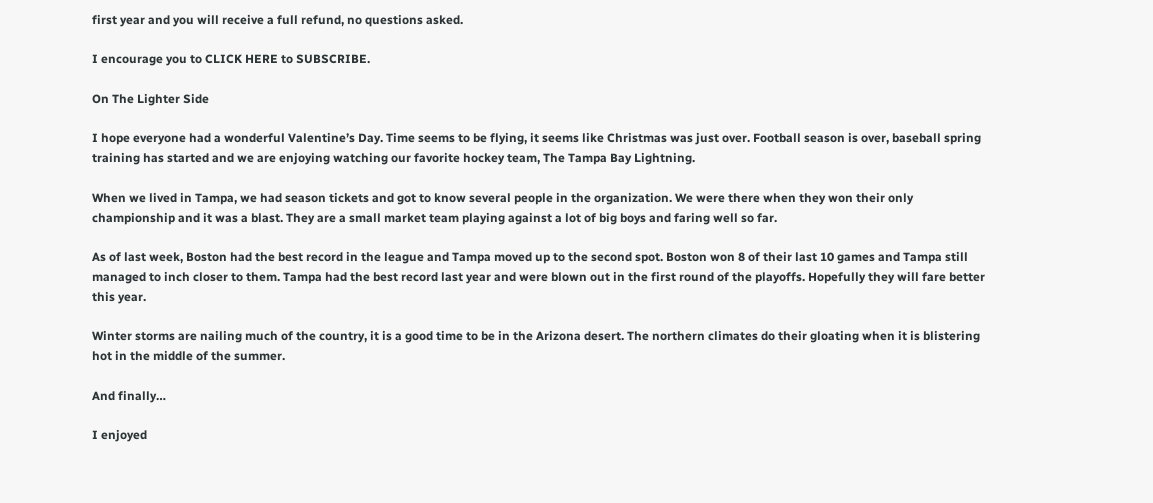first year and you will receive a full refund, no questions asked.

I encourage you to CLICK HERE to SUBSCRIBE.

On The Lighter Side

I hope everyone had a wonderful Valentine’s Day. Time seems to be flying, it seems like Christmas was just over. Football season is over, baseball spring training has started and we are enjoying watching our favorite hockey team, The Tampa Bay Lightning.

When we lived in Tampa, we had season tickets and got to know several people in the organization. We were there when they won their only championship and it was a blast. They are a small market team playing against a lot of big boys and faring well so far.

As of last week, Boston had the best record in the league and Tampa moved up to the second spot. Boston won 8 of their last 10 games and Tampa still managed to inch closer to them. Tampa had the best record last year and were blown out in the first round of the playoffs. Hopefully they will fare better this year.

Winter storms are nailing much of the country, it is a good time to be in the Arizona desert. The northern climates do their gloating when it is blistering hot in the middle of the summer.

And finally…

I enjoyed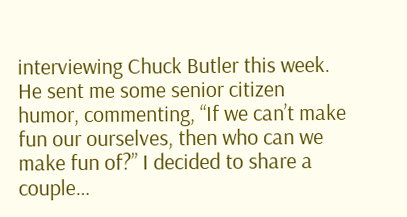interviewing Chuck Butler this week. He sent me some senior citizen humor, commenting, “If we can’t make fun our ourselves, then who can we make fun of?” I decided to share a couple…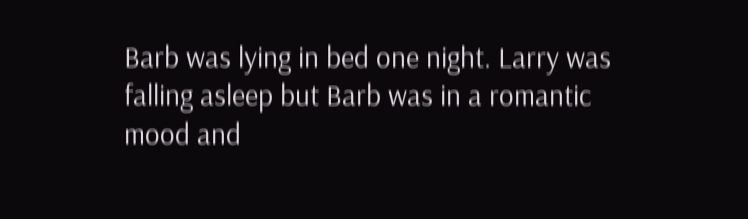Barb was lying in bed one night. Larry was falling asleep but Barb was in a romantic mood and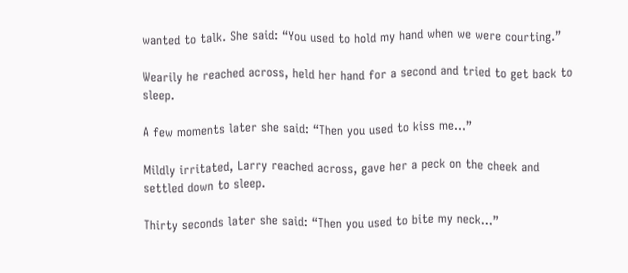wanted to talk. She said: “You used to hold my hand when we were courting.”

Wearily he reached across, held her hand for a second and tried to get back to sleep.

A few moments later she said: “Then you used to kiss me…”

Mildly irritated, Larry reached across, gave her a peck on the cheek and settled down to sleep.

Thirty seconds later she said: “Then you used to bite my neck…”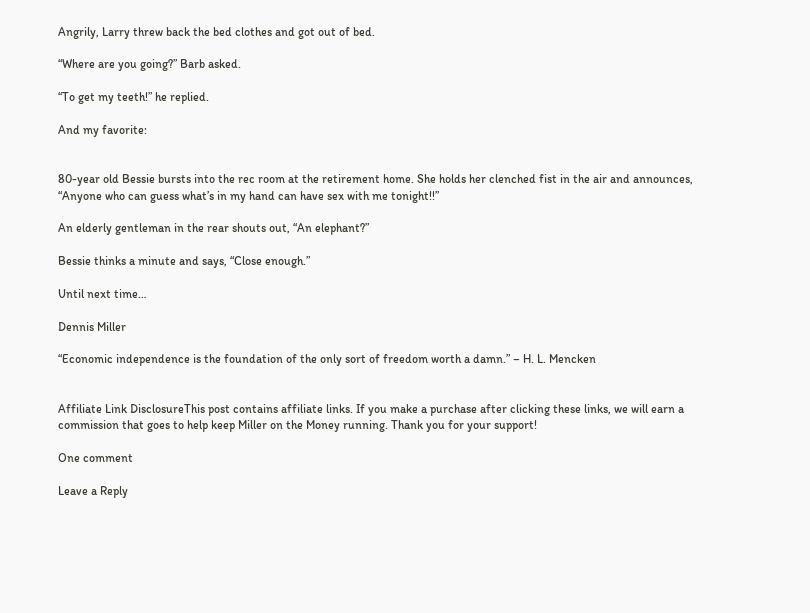Angrily, Larry threw back the bed clothes and got out of bed.

“Where are you going?” Barb asked.

“To get my teeth!” he replied.

And my favorite:


80-year old Bessie bursts into the rec room at the retirement home. She holds her clenched fist in the air and announces, “Anyone who can guess what’s in my hand can have sex with me tonight!!”

An elderly gentleman in the rear shouts out, “An elephant?”

Bessie thinks a minute and says, “Close enough.”

Until next time…

Dennis Miller

“Economic independence is the foundation of the only sort of freedom worth a damn.” – H. L. Mencken


Affiliate Link DisclosureThis post contains affiliate links. If you make a purchase after clicking these links, we will earn a commission that goes to help keep Miller on the Money running. Thank you for your support!

One comment

Leave a Reply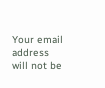Your email address will not be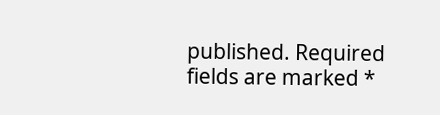published. Required fields are marked *